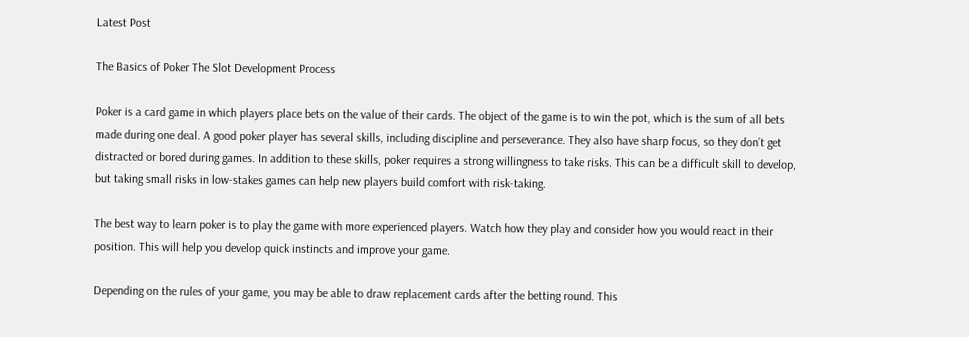Latest Post

The Basics of Poker The Slot Development Process

Poker is a card game in which players place bets on the value of their cards. The object of the game is to win the pot, which is the sum of all bets made during one deal. A good poker player has several skills, including discipline and perseverance. They also have sharp focus, so they don’t get distracted or bored during games. In addition to these skills, poker requires a strong willingness to take risks. This can be a difficult skill to develop, but taking small risks in low-stakes games can help new players build comfort with risk-taking.

The best way to learn poker is to play the game with more experienced players. Watch how they play and consider how you would react in their position. This will help you develop quick instincts and improve your game.

Depending on the rules of your game, you may be able to draw replacement cards after the betting round. This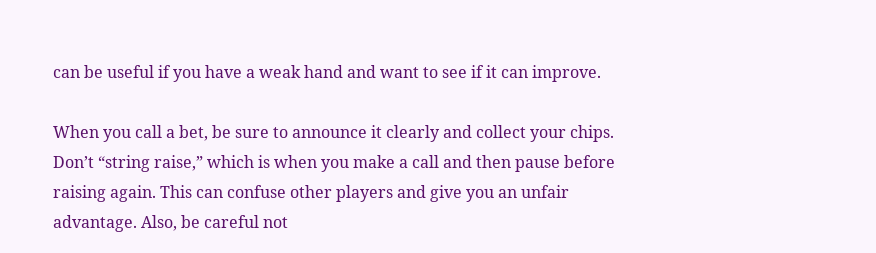can be useful if you have a weak hand and want to see if it can improve.

When you call a bet, be sure to announce it clearly and collect your chips. Don’t “string raise,” which is when you make a call and then pause before raising again. This can confuse other players and give you an unfair advantage. Also, be careful not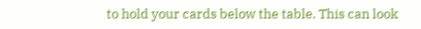to hold your cards below the table. This can look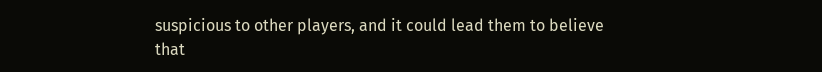suspicious to other players, and it could lead them to believe that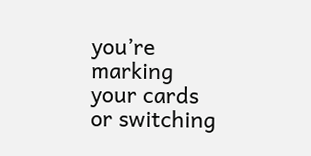you’re marking your cards or switching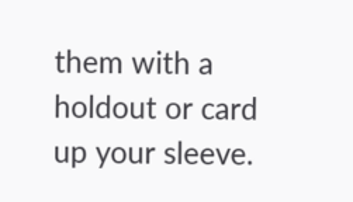them with a holdout or card up your sleeve.